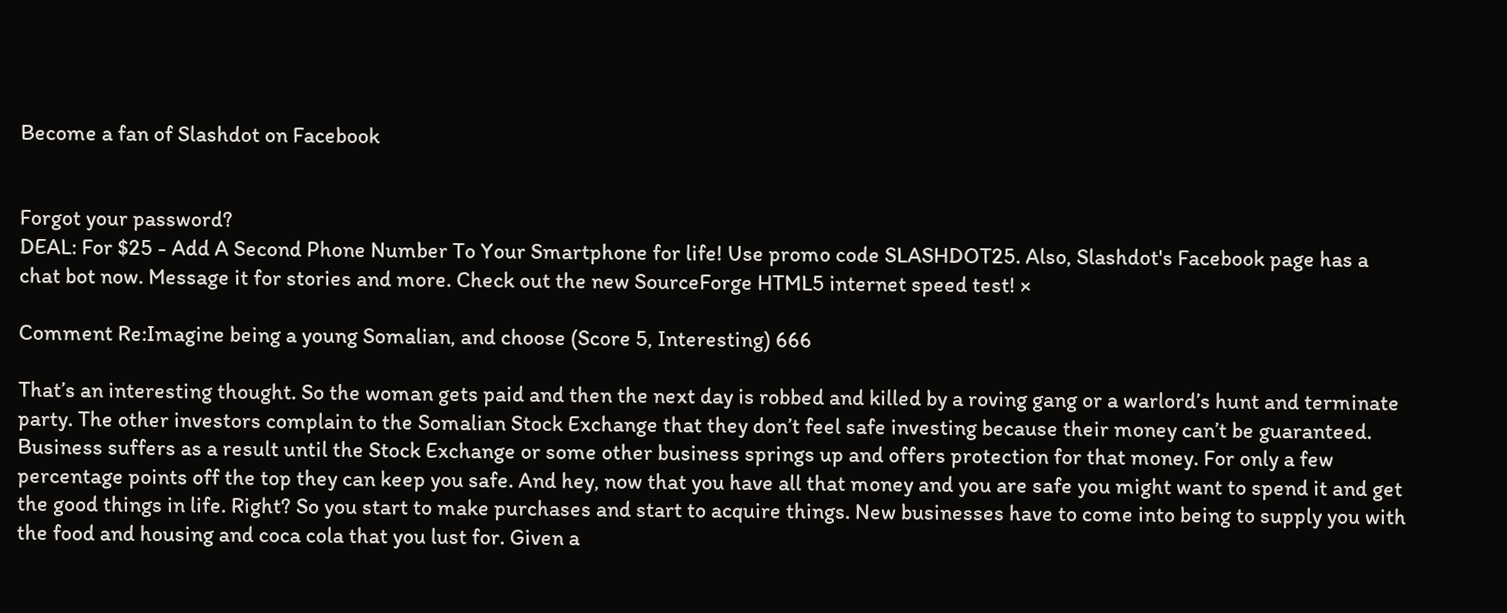Become a fan of Slashdot on Facebook


Forgot your password?
DEAL: For $25 - Add A Second Phone Number To Your Smartphone for life! Use promo code SLASHDOT25. Also, Slashdot's Facebook page has a chat bot now. Message it for stories and more. Check out the new SourceForge HTML5 internet speed test! ×

Comment Re:Imagine being a young Somalian, and choose (Score 5, Interesting) 666

That’s an interesting thought. So the woman gets paid and then the next day is robbed and killed by a roving gang or a warlord’s hunt and terminate party. The other investors complain to the Somalian Stock Exchange that they don’t feel safe investing because their money can’t be guaranteed. Business suffers as a result until the Stock Exchange or some other business springs up and offers protection for that money. For only a few percentage points off the top they can keep you safe. And hey, now that you have all that money and you are safe you might want to spend it and get the good things in life. Right? So you start to make purchases and start to acquire things. New businesses have to come into being to supply you with the food and housing and coca cola that you lust for. Given a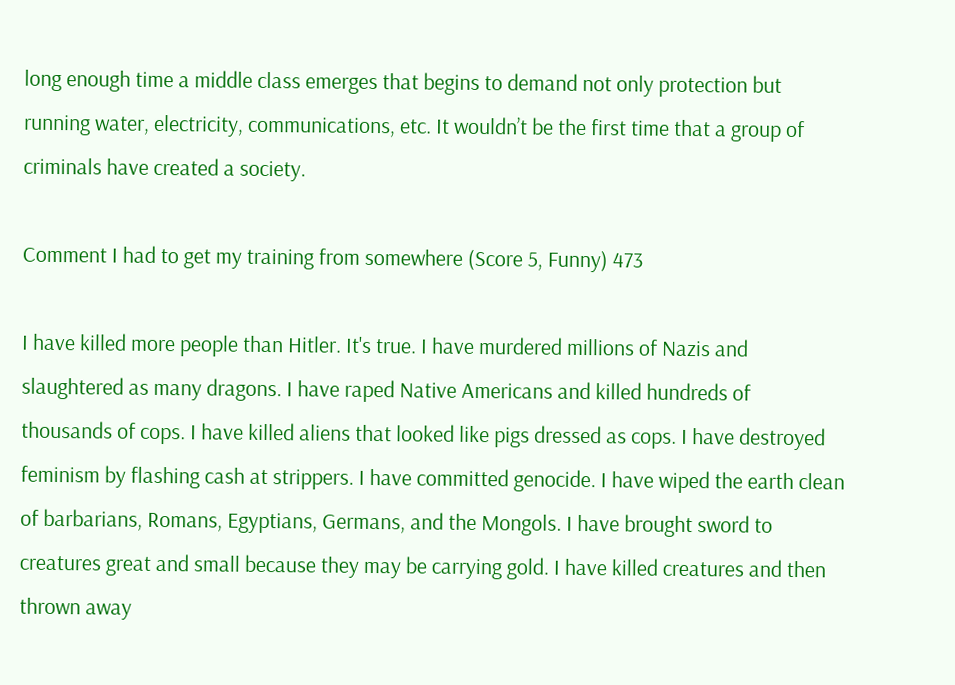long enough time a middle class emerges that begins to demand not only protection but running water, electricity, communications, etc. It wouldn’t be the first time that a group of criminals have created a society.

Comment I had to get my training from somewhere (Score 5, Funny) 473

I have killed more people than Hitler. It's true. I have murdered millions of Nazis and slaughtered as many dragons. I have raped Native Americans and killed hundreds of thousands of cops. I have killed aliens that looked like pigs dressed as cops. I have destroyed feminism by flashing cash at strippers. I have committed genocide. I have wiped the earth clean of barbarians, Romans, Egyptians, Germans, and the Mongols. I have brought sword to creatures great and small because they may be carrying gold. I have killed creatures and then thrown away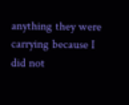anything they were carrying because I did not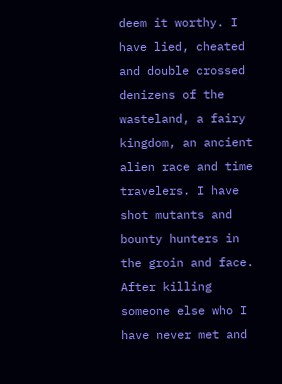deem it worthy. I have lied, cheated and double crossed denizens of the wasteland, a fairy kingdom, an ancient alien race and time travelers. I have shot mutants and bounty hunters in the groin and face. After killing someone else who I have never met and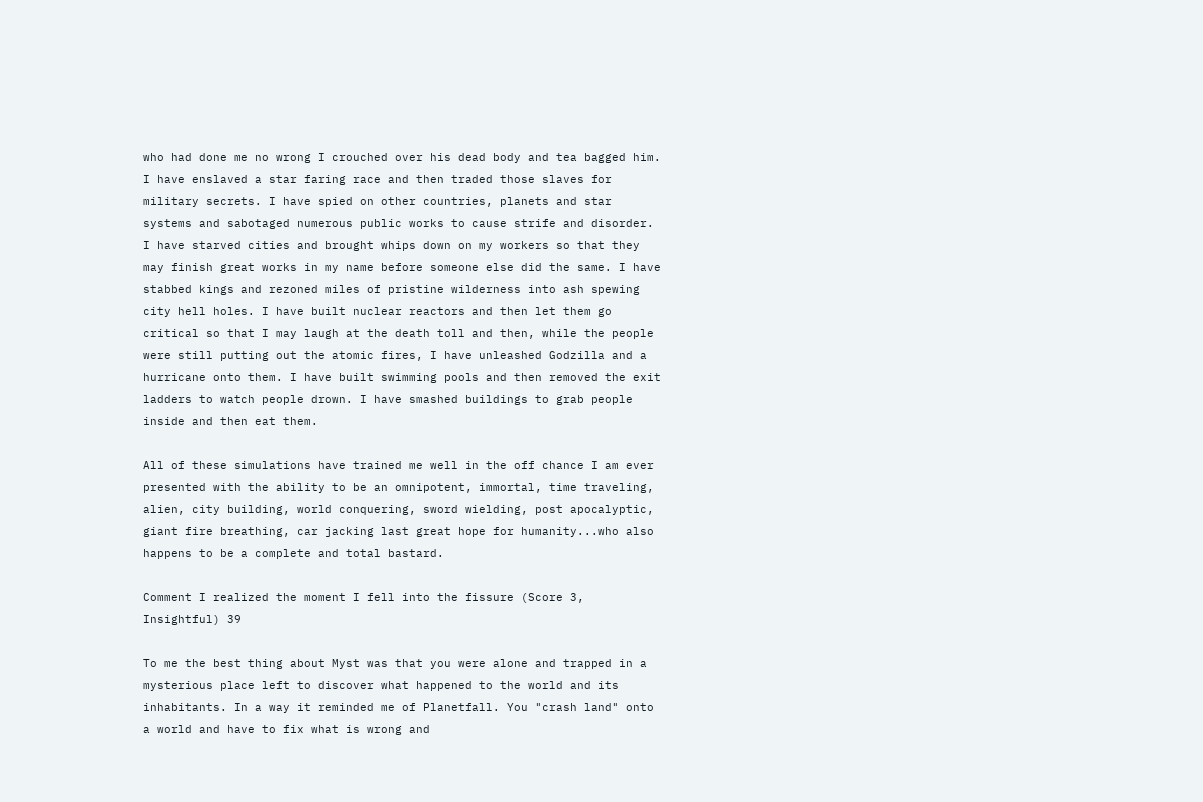who had done me no wrong I crouched over his dead body and tea bagged him. I have enslaved a star faring race and then traded those slaves for military secrets. I have spied on other countries, planets and star systems and sabotaged numerous public works to cause strife and disorder. I have starved cities and brought whips down on my workers so that they may finish great works in my name before someone else did the same. I have stabbed kings and rezoned miles of pristine wilderness into ash spewing city hell holes. I have built nuclear reactors and then let them go critical so that I may laugh at the death toll and then, while the people were still putting out the atomic fires, I have unleashed Godzilla and a hurricane onto them. I have built swimming pools and then removed the exit ladders to watch people drown. I have smashed buildings to grab people inside and then eat them.

All of these simulations have trained me well in the off chance I am ever presented with the ability to be an omnipotent, immortal, time traveling, alien, city building, world conquering, sword wielding, post apocalyptic, giant fire breathing, car jacking last great hope for humanity...who also happens to be a complete and total bastard.

Comment I realized the moment I fell into the fissure (Score 3, Insightful) 39

To me the best thing about Myst was that you were alone and trapped in a mysterious place left to discover what happened to the world and its inhabitants. In a way it reminded me of Planetfall. You "crash land" onto a world and have to fix what is wrong and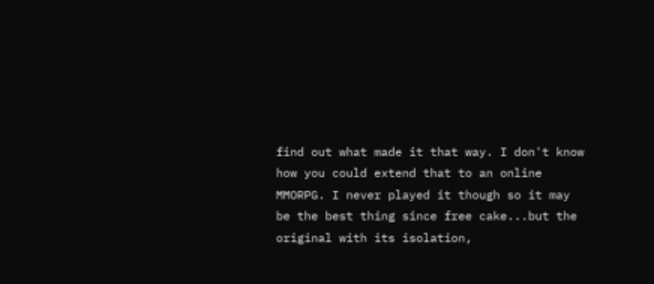find out what made it that way. I don't know how you could extend that to an online MMORPG. I never played it though so it may be the best thing since free cake...but the original with its isolation,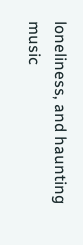loneliness, and haunting music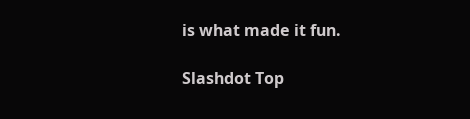is what made it fun.

Slashdot Top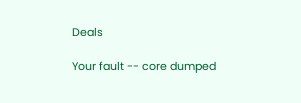Deals

Your fault -- core dumped